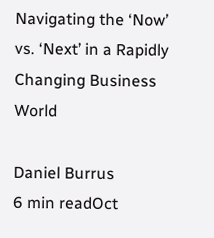Navigating the ‘Now’ vs. ‘Next’ in a Rapidly Changing Business World

Daniel Burrus
6 min readOct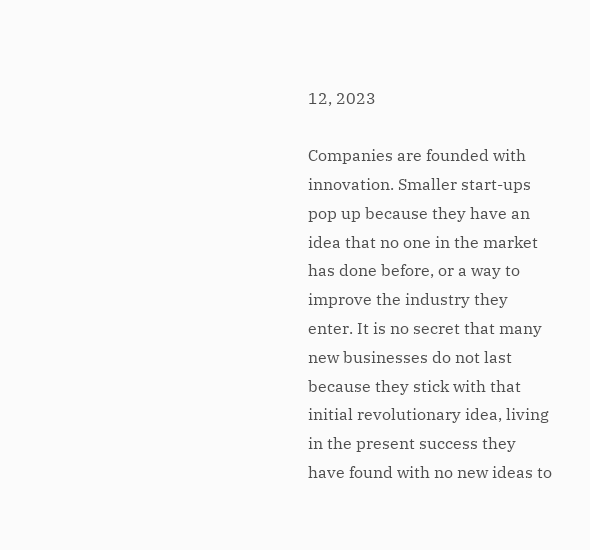12, 2023

Companies are founded with innovation. Smaller start-ups pop up because they have an idea that no one in the market has done before, or a way to improve the industry they enter. It is no secret that many new businesses do not last because they stick with that initial revolutionary idea, living in the present success they have found with no new ideas to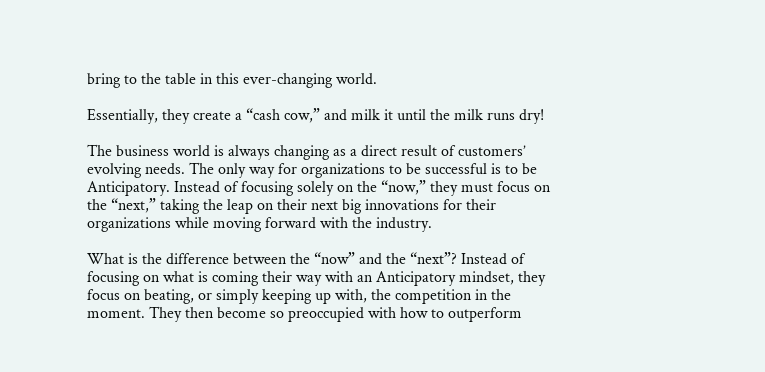bring to the table in this ever-changing world.

Essentially, they create a “cash cow,” and milk it until the milk runs dry!

The business world is always changing as a direct result of customers’ evolving needs. The only way for organizations to be successful is to be Anticipatory. Instead of focusing solely on the “now,” they must focus on the “next,” taking the leap on their next big innovations for their organizations while moving forward with the industry.

What is the difference between the “now” and the “next”? Instead of focusing on what is coming their way with an Anticipatory mindset, they focus on beating, or simply keeping up with, the competition in the moment. They then become so preoccupied with how to outperform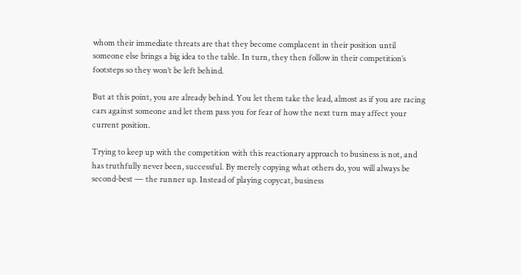whom their immediate threats are that they become complacent in their position until someone else brings a big idea to the table. In turn, they then follow in their competition’s footsteps so they won’t be left behind.

But at this point, you are already behind. You let them take the lead, almost as if you are racing cars against someone and let them pass you for fear of how the next turn may affect your current position.

Trying to keep up with the competition with this reactionary approach to business is not, and has truthfully never been, successful. By merely copying what others do, you will always be second-best — the runner up. Instead of playing copycat, business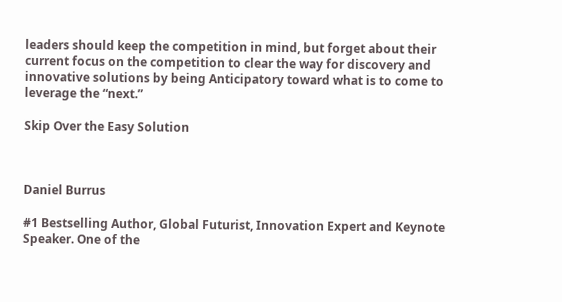leaders should keep the competition in mind, but forget about their current focus on the competition to clear the way for discovery and innovative solutions by being Anticipatory toward what is to come to leverage the “next.”

Skip Over the Easy Solution



Daniel Burrus

#1 Bestselling Author, Global Futurist, Innovation Expert and Keynote Speaker. One of the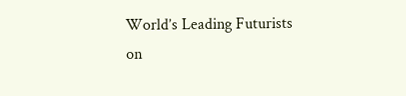World’s Leading Futurists on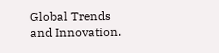Global Trends and Innovation.